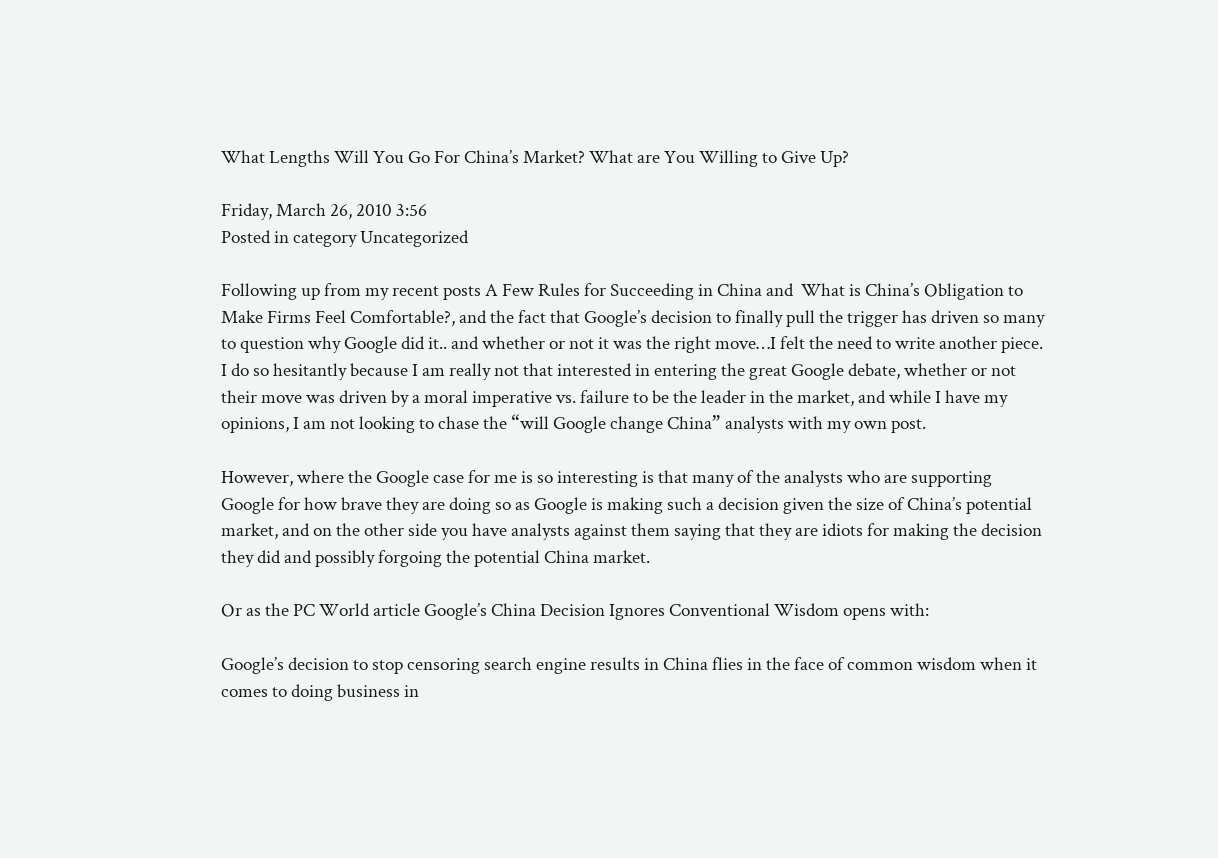What Lengths Will You Go For China’s Market? What are You Willing to Give Up?

Friday, March 26, 2010 3:56
Posted in category Uncategorized

Following up from my recent posts A Few Rules for Succeeding in China and  What is China’s Obligation to Make Firms Feel Comfortable?, and the fact that Google’s decision to finally pull the trigger has driven so many to question why Google did it.. and whether or not it was the right move…I felt the need to write another piece.  I do so hesitantly because I am really not that interested in entering the great Google debate, whether or not their move was driven by a moral imperative vs. failure to be the leader in the market, and while I have my opinions, I am not looking to chase the “will Google change China” analysts with my own post.

However, where the Google case for me is so interesting is that many of the analysts who are supporting Google for how brave they are doing so as Google is making such a decision given the size of China’s potential market, and on the other side you have analysts against them saying that they are idiots for making the decision they did and possibly forgoing the potential China market.

Or as the PC World article Google’s China Decision Ignores Conventional Wisdom opens with:

Google’s decision to stop censoring search engine results in China flies in the face of common wisdom when it comes to doing business in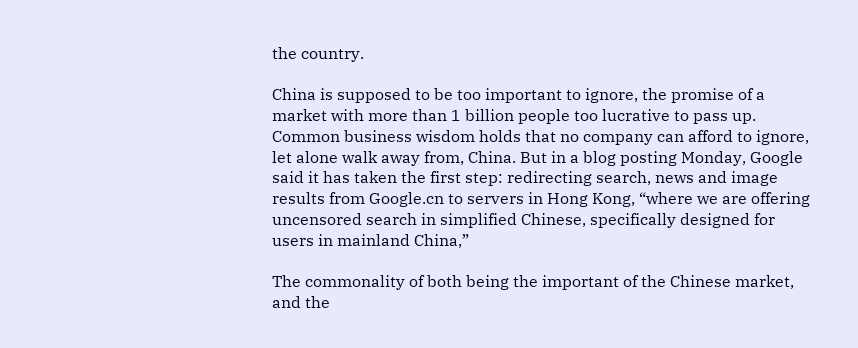the country.

China is supposed to be too important to ignore, the promise of a market with more than 1 billion people too lucrative to pass up. Common business wisdom holds that no company can afford to ignore, let alone walk away from, China. But in a blog posting Monday, Google said it has taken the first step: redirecting search, news and image results from Google.cn to servers in Hong Kong, “where we are offering uncensored search in simplified Chinese, specifically designed for users in mainland China,”

The commonality of both being the important of the Chinese market, and the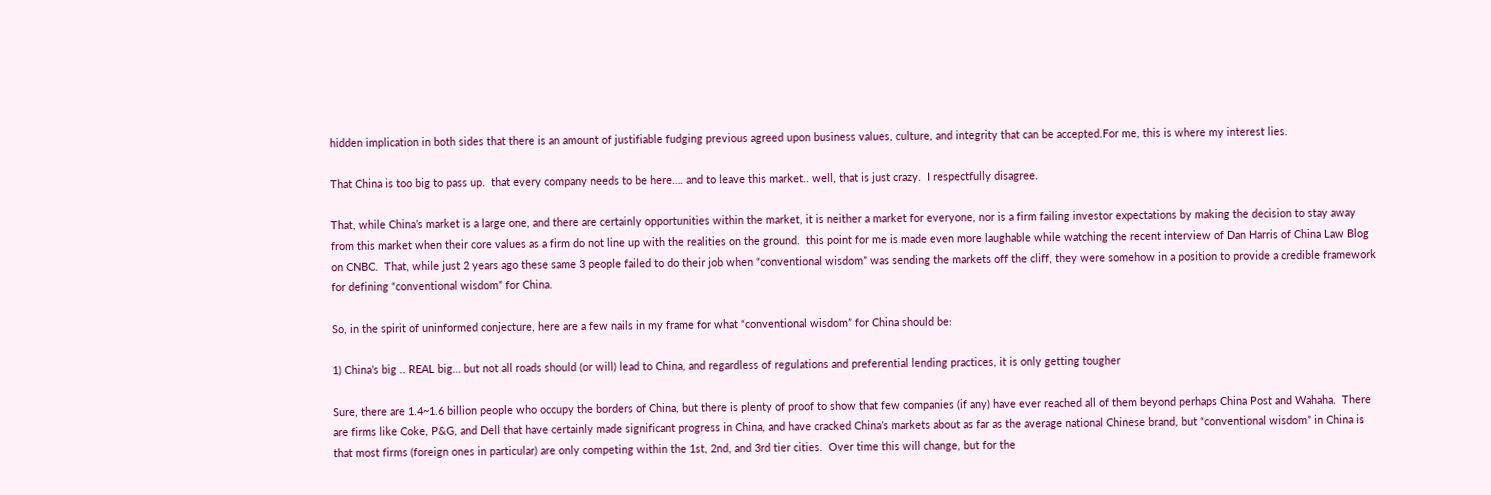hidden implication in both sides that there is an amount of justifiable fudging previous agreed upon business values, culture, and integrity that can be accepted.For me, this is where my interest lies.

That China is too big to pass up.  that every company needs to be here…. and to leave this market.. well, that is just crazy.  I respectfully disagree.

That, while China’s market is a large one, and there are certainly opportunities within the market, it is neither a market for everyone, nor is a firm failing investor expectations by making the decision to stay away from this market when their core values as a firm do not line up with the realities on the ground.  this point for me is made even more laughable while watching the recent interview of Dan Harris of China Law Blog on CNBC.  That, while just 2 years ago these same 3 people failed to do their job when “conventional wisdom” was sending the markets off the cliff, they were somehow in a position to provide a credible framework for defining “conventional wisdom” for China.

So, in the spirit of uninformed conjecture, here are a few nails in my frame for what “conventional wisdom” for China should be:

1) China’s big .. REAL big… but not all roads should (or will) lead to China, and regardless of regulations and preferential lending practices, it is only getting tougher

Sure, there are 1.4~1.6 billion people who occupy the borders of China, but there is plenty of proof to show that few companies (if any) have ever reached all of them beyond perhaps China Post and Wahaha.  There are firms like Coke, P&G, and Dell that have certainly made significant progress in China, and have cracked China’s markets about as far as the average national Chinese brand, but “conventional wisdom” in China is that most firms (foreign ones in particular) are only competing within the 1st, 2nd, and 3rd tier cities.  Over time this will change, but for the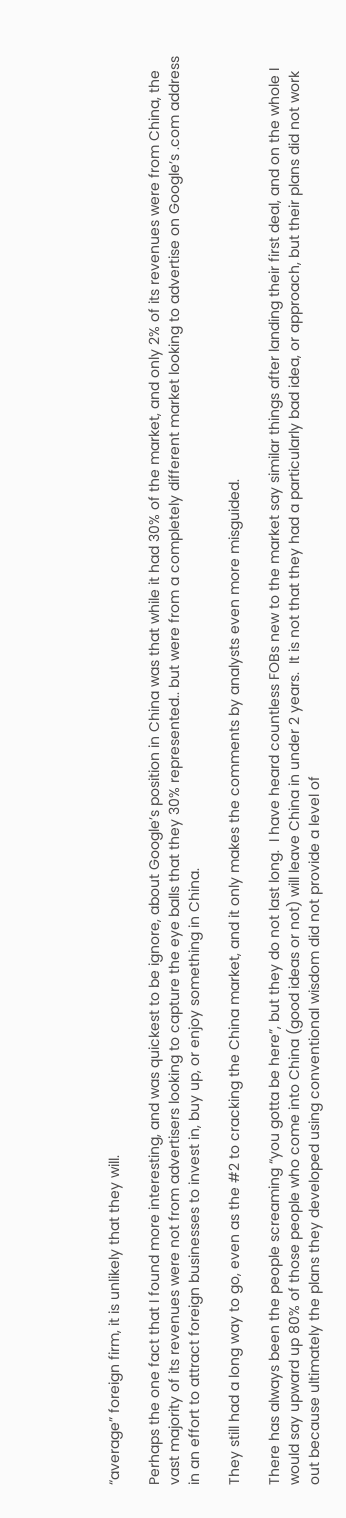“average” foreign firm, it is unlikely that they will.

Perhaps the one fact that I found more interesting, and was quickest to be ignore, about Google’s position in China was that while it had 30% of the market, and only 2% of its revenues were from China, the vast majority of its revenues were not from advertisers looking to capture the eye balls that they 30% represented.. but were from a completely different market looking to advertise on Google’s .com address in an effort to attract foreign businesses to invest in, buy up, or enjoy something in China.

They still had a long way to go, even as the #2 to cracking the China market, and it only makes the comments by analysts even more misguided.

There has always been the people screaming “you gotta be here”, but they do not last long.  I have heard countless FOBs new to the market say similar things after landing their first deal, and on the whole I would say upward up 80% of those people who come into China (good ideas or not) will leave China in under 2 years.  It is not that they had a particularly bad idea, or approach, but their plans did not work out because ultimately the plans they developed using conventional wisdom did not provide a level of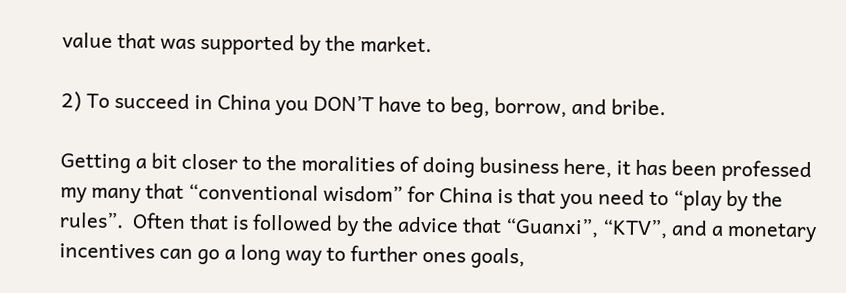value that was supported by the market.

2) To succeed in China you DON’T have to beg, borrow, and bribe.

Getting a bit closer to the moralities of doing business here, it has been professed my many that “conventional wisdom” for China is that you need to “play by the rules”.  Often that is followed by the advice that “Guanxi”, “KTV”, and a monetary incentives can go a long way to further ones goals,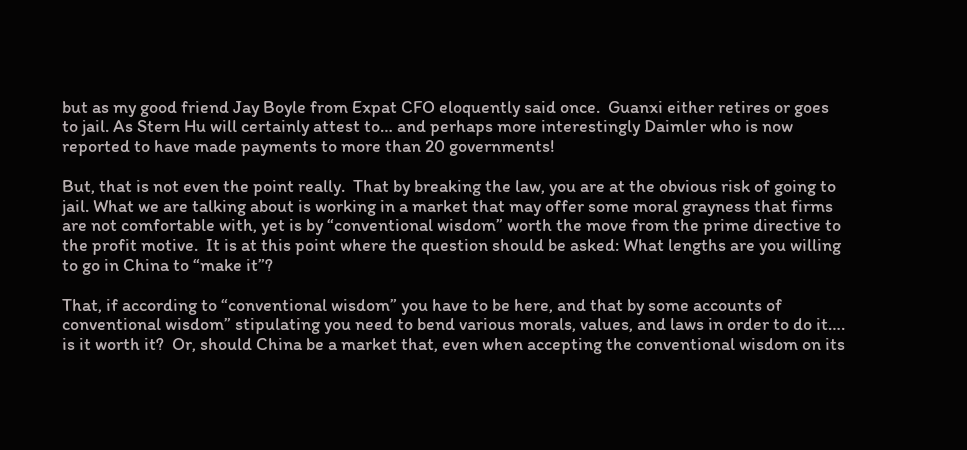but as my good friend Jay Boyle from Expat CFO eloquently said once.  Guanxi either retires or goes to jail. As Stern Hu will certainly attest to… and perhaps more interestingly Daimler who is now reported to have made payments to more than 20 governments!

But, that is not even the point really.  That by breaking the law, you are at the obvious risk of going to jail. What we are talking about is working in a market that may offer some moral grayness that firms are not comfortable with, yet is by “conventional wisdom” worth the move from the prime directive to the profit motive.  It is at this point where the question should be asked: What lengths are you willing to go in China to “make it”?

That, if according to “conventional wisdom” you have to be here, and that by some accounts of conventional wisdom” stipulating you need to bend various morals, values, and laws in order to do it…. is it worth it?  Or, should China be a market that, even when accepting the conventional wisdom on its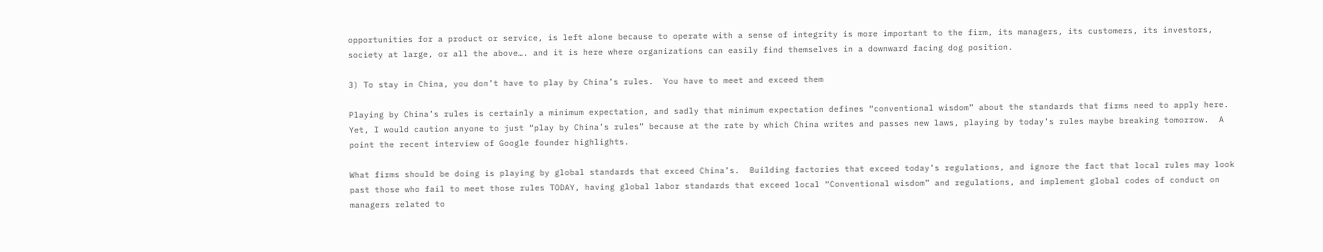opportunities for a product or service, is left alone because to operate with a sense of integrity is more important to the firm, its managers, its customers, its investors, society at large, or all the above…. and it is here where organizations can easily find themselves in a downward facing dog position.

3) To stay in China, you don’t have to play by China’s rules.  You have to meet and exceed them

Playing by China’s rules is certainly a minimum expectation, and sadly that minimum expectation defines “conventional wisdom” about the standards that firms need to apply here.  Yet, I would caution anyone to just “play by China’s rules” because at the rate by which China writes and passes new laws, playing by today’s rules maybe breaking tomorrow.  A point the recent interview of Google founder highlights.

What firms should be doing is playing by global standards that exceed China’s.  Building factories that exceed today’s regulations, and ignore the fact that local rules may look past those who fail to meet those rules TODAY, having global labor standards that exceed local “Conventional wisdom” and regulations, and implement global codes of conduct on managers related to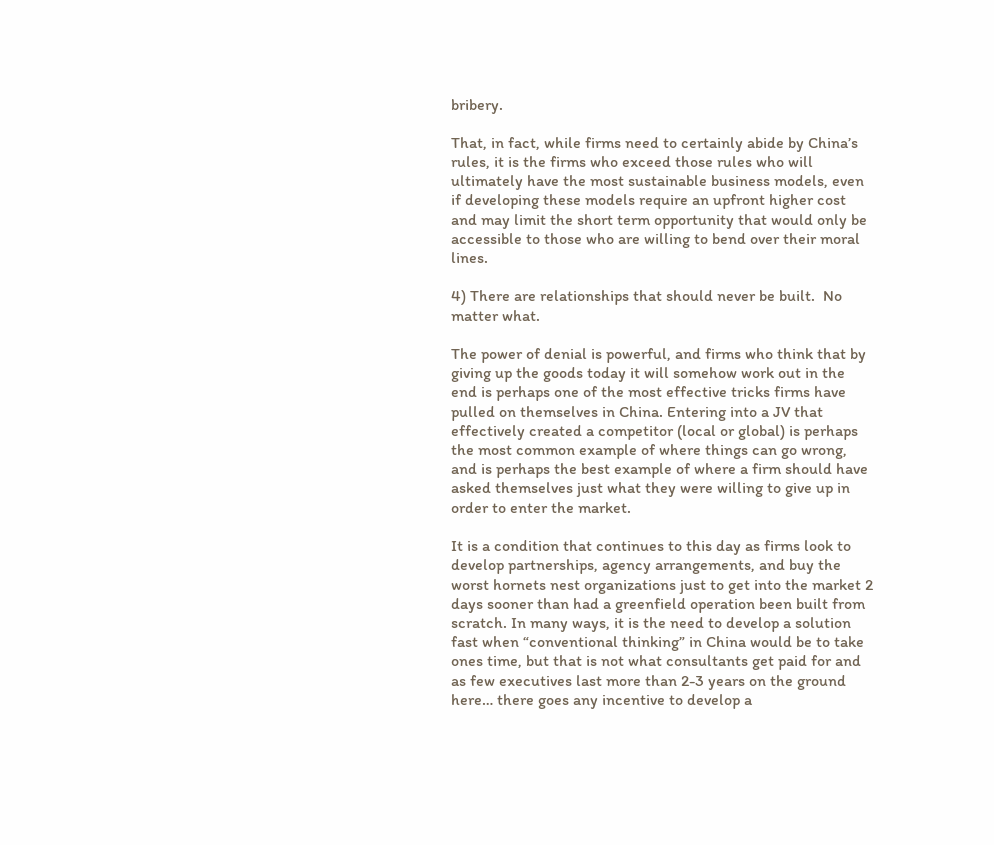bribery.

That, in fact, while firms need to certainly abide by China’s rules, it is the firms who exceed those rules who will ultimately have the most sustainable business models, even if developing these models require an upfront higher cost and may limit the short term opportunity that would only be accessible to those who are willing to bend over their moral lines.

4) There are relationships that should never be built.  No matter what.

The power of denial is powerful, and firms who think that by giving up the goods today it will somehow work out in the end is perhaps one of the most effective tricks firms have pulled on themselves in China. Entering into a JV that effectively created a competitor (local or global) is perhaps the most common example of where things can go wrong, and is perhaps the best example of where a firm should have asked themselves just what they were willing to give up in order to enter the market.

It is a condition that continues to this day as firms look to develop partnerships, agency arrangements, and buy the worst hornets nest organizations just to get into the market 2 days sooner than had a greenfield operation been built from scratch. In many ways, it is the need to develop a solution fast when “conventional thinking” in China would be to take ones time, but that is not what consultants get paid for and as few executives last more than 2-3 years on the ground here… there goes any incentive to develop a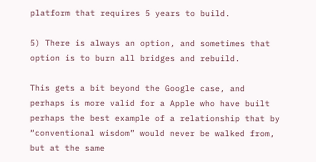platform that requires 5 years to build.

5) There is always an option, and sometimes that option is to burn all bridges and rebuild.

This gets a bit beyond the Google case, and perhaps is more valid for a Apple who have built perhaps the best example of a relationship that by “conventional wisdom” would never be walked from, but at the same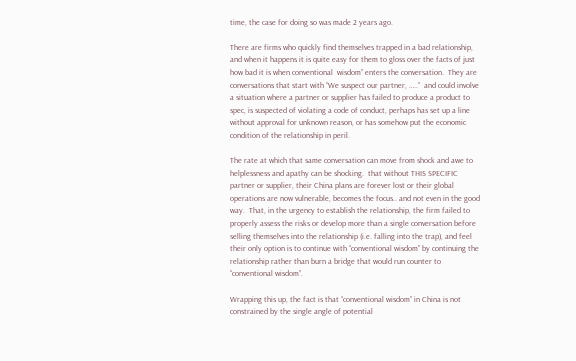time, the case for doing so was made 2 years ago.

There are firms who quickly find themselves trapped in a bad relationship, and when it happens it is quite easy for them to gloss over the facts of just how bad it is when conventional  wisdom” enters the conversation.  They are conversations that start with “We suspect our partner, …..”  and could involve a situation where a partner or supplier has failed to produce a product to spec, is suspected of violating a code of conduct, perhaps has set up a line without approval for unknown reason, or has somehow put the economic condition of the relationship in peril.

The rate at which that same conversation can move from shock and awe to helplessness and apathy can be shocking.  that without THIS SPECIFIC partner or supplier, their China plans are forever lost or their global operations are now vulnerable, becomes the focus.. and not even in the good way.  That, in the urgency to establish the relationship, the firm failed to properly assess the risks or develop more than a single conversation before selling themselves into the relationship (i.e. falling into the trap), and feel their only option is to continue with “conventional wisdom” by continuing the relationship rather than burn a bridge that would run counter to “conventional wisdom”.

Wrapping this up, the fact is that “conventional wisdom” in China is not constrained by the single angle of potential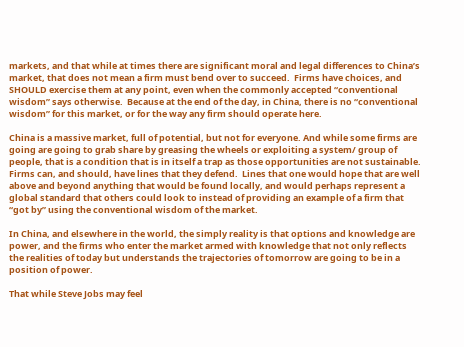markets, and that while at times there are significant moral and legal differences to China’s market, that does not mean a firm must bend over to succeed.  Firms have choices, and SHOULD exercise them at any point, even when the commonly accepted “conventional wisdom” says otherwise.  Because at the end of the day, in China, there is no “conventional wisdom” for this market, or for the way any firm should operate here.

China is a massive market, full of potential, but not for everyone. And while some firms are going are going to grab share by greasing the wheels or exploiting a system/ group of people, that is a condition that is in itself a trap as those opportunities are not sustainable.  Firms can, and should, have lines that they defend.  Lines that one would hope that are well above and beyond anything that would be found locally, and would perhaps represent a global standard that others could look to instead of providing an example of a firm that “got by” using the conventional wisdom of the market.

In China, and elsewhere in the world, the simply reality is that options and knowledge are power, and the firms who enter the market armed with knowledge that not only reflects the realities of today but understands the trajectories of tomorrow are going to be in a position of power.

That while Steve Jobs may feel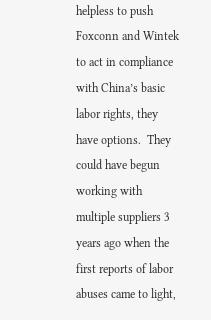helpless to push Foxconn and Wintek to act in compliance with China’s basic labor rights, they have options.  They could have begun working with multiple suppliers 3 years ago when the first reports of labor abuses came to light,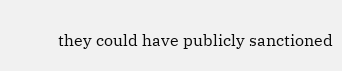they could have publicly sanctioned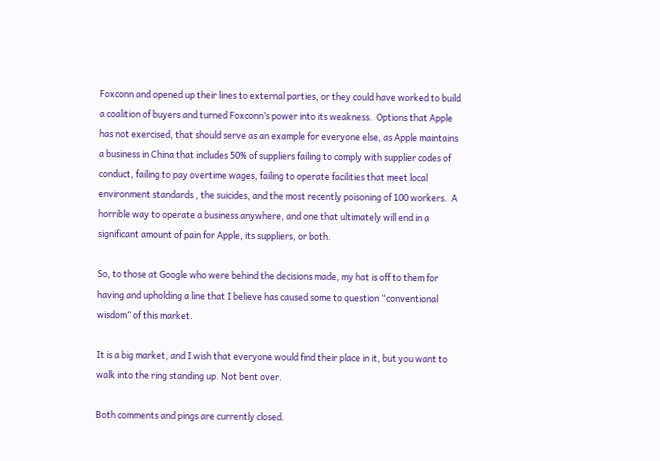Foxconn and opened up their lines to external parties, or they could have worked to build a coalition of buyers and turned Foxconn’s power into its weakness.  Options that Apple has not exercised, that should serve as an example for everyone else, as Apple maintains a business in China that includes 50% of suppliers failing to comply with supplier codes of conduct, failing to pay overtime wages, failing to operate facilities that meet local environment standards , the suicides, and the most recently poisoning of 100 workers.  A horrible way to operate a business anywhere, and one that ultimately will end in a significant amount of pain for Apple, its suppliers, or both.

So, to those at Google who were behind the decisions made, my hat is off to them for having and upholding a line that I believe has caused some to question “conventional wisdom” of this market.

It is a big market, and I wish that everyone would find their place in it, but you want to walk into the ring standing up. Not bent over.

Both comments and pings are currently closed.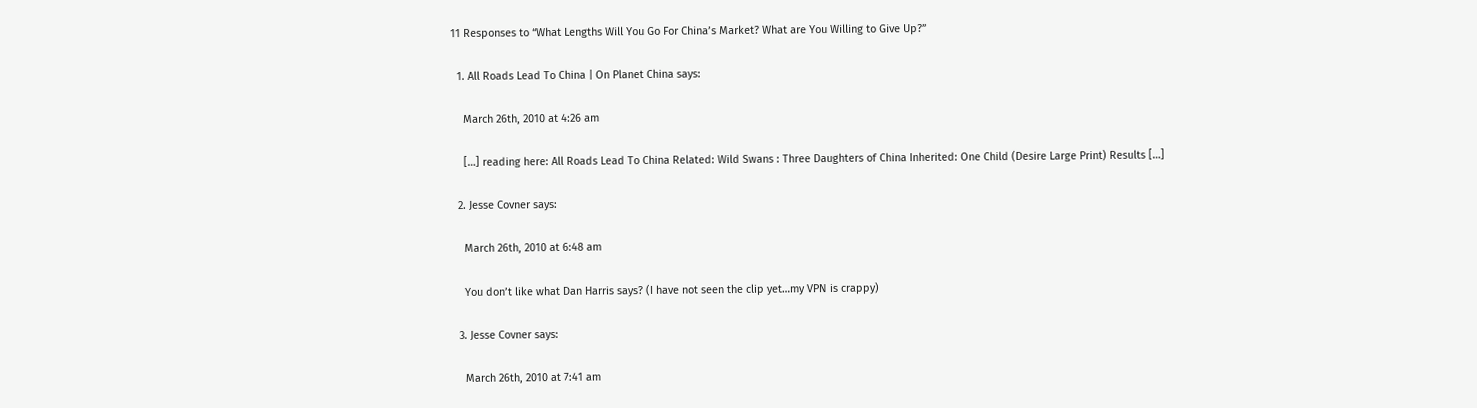11 Responses to “What Lengths Will You Go For China’s Market? What are You Willing to Give Up?”

  1. All Roads Lead To China | On Planet China says:

    March 26th, 2010 at 4:26 am

    […] reading here: All Roads Lead To China Related: Wild Swans : Three Daughters of China Inherited: One Child (Desire Large Print) Results […]

  2. Jesse Covner says:

    March 26th, 2010 at 6:48 am

    You don’t like what Dan Harris says? (I have not seen the clip yet…my VPN is crappy)

  3. Jesse Covner says:

    March 26th, 2010 at 7:41 am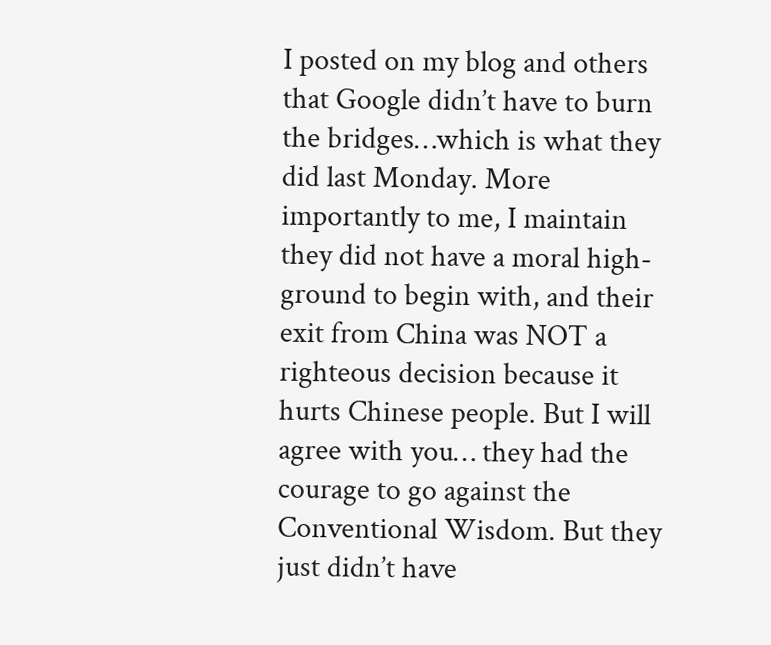I posted on my blog and others that Google didn’t have to burn the bridges…which is what they did last Monday. More importantly to me, I maintain they did not have a moral high-ground to begin with, and their exit from China was NOT a righteous decision because it hurts Chinese people. But I will agree with you… they had the courage to go against the Conventional Wisdom. But they just didn’t have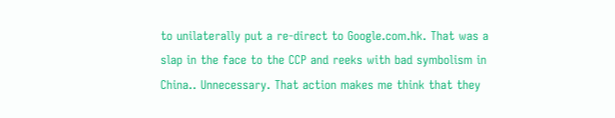to unilaterally put a re-direct to Google.com.hk. That was a slap in the face to the CCP and reeks with bad symbolism in China.. Unnecessary. That action makes me think that they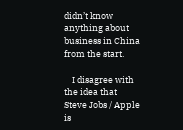didn’t know anything about business in China from the start.

    I disagree with the idea that Steve Jobs / Apple is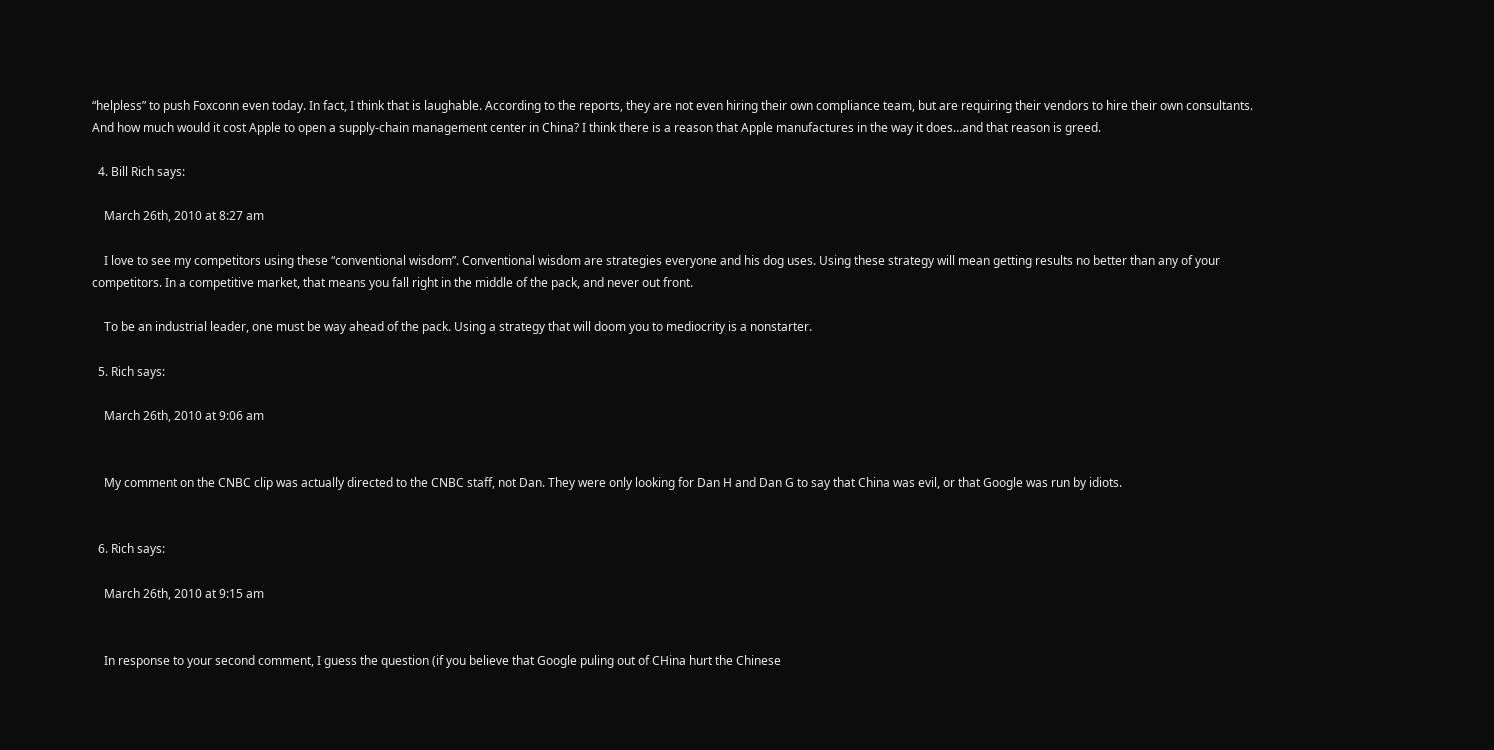“helpless” to push Foxconn even today. In fact, I think that is laughable. According to the reports, they are not even hiring their own compliance team, but are requiring their vendors to hire their own consultants. And how much would it cost Apple to open a supply-chain management center in China? I think there is a reason that Apple manufactures in the way it does…and that reason is greed.

  4. Bill Rich says:

    March 26th, 2010 at 8:27 am

    I love to see my competitors using these “conventional wisdom”. Conventional wisdom are strategies everyone and his dog uses. Using these strategy will mean getting results no better than any of your competitors. In a competitive market, that means you fall right in the middle of the pack, and never out front.

    To be an industrial leader, one must be way ahead of the pack. Using a strategy that will doom you to mediocrity is a nonstarter.

  5. Rich says:

    March 26th, 2010 at 9:06 am


    My comment on the CNBC clip was actually directed to the CNBC staff, not Dan. They were only looking for Dan H and Dan G to say that China was evil, or that Google was run by idiots.


  6. Rich says:

    March 26th, 2010 at 9:15 am


    In response to your second comment, I guess the question (if you believe that Google puling out of CHina hurt the Chinese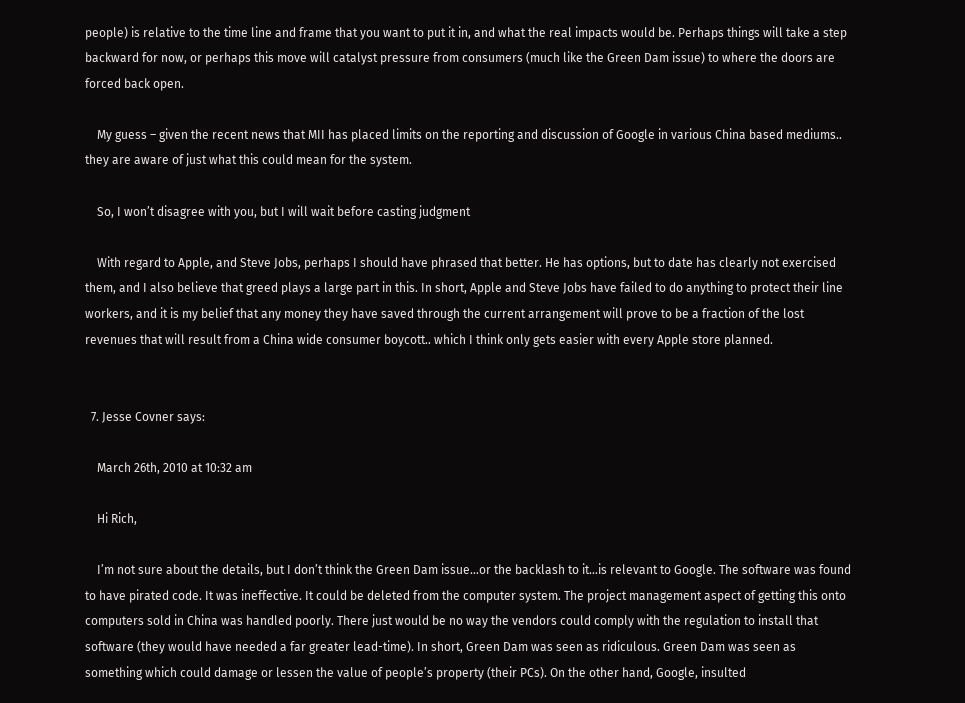people) is relative to the time line and frame that you want to put it in, and what the real impacts would be. Perhaps things will take a step backward for now, or perhaps this move will catalyst pressure from consumers (much like the Green Dam issue) to where the doors are forced back open.

    My guess – given the recent news that MII has placed limits on the reporting and discussion of Google in various China based mediums.. they are aware of just what this could mean for the system.

    So, I won’t disagree with you, but I will wait before casting judgment

    With regard to Apple, and Steve Jobs, perhaps I should have phrased that better. He has options, but to date has clearly not exercised them, and I also believe that greed plays a large part in this. In short, Apple and Steve Jobs have failed to do anything to protect their line workers, and it is my belief that any money they have saved through the current arrangement will prove to be a fraction of the lost revenues that will result from a China wide consumer boycott.. which I think only gets easier with every Apple store planned.


  7. Jesse Covner says:

    March 26th, 2010 at 10:32 am

    Hi Rich,

    I’m not sure about the details, but I don’t think the Green Dam issue…or the backlash to it…is relevant to Google. The software was found to have pirated code. It was ineffective. It could be deleted from the computer system. The project management aspect of getting this onto computers sold in China was handled poorly. There just would be no way the vendors could comply with the regulation to install that software (they would have needed a far greater lead-time). In short, Green Dam was seen as ridiculous. Green Dam was seen as something which could damage or lessen the value of people’s property (their PCs). On the other hand, Google, insulted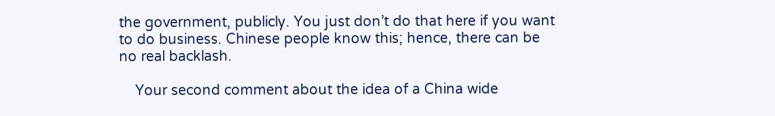the government, publicly. You just don’t do that here if you want to do business. Chinese people know this; hence, there can be no real backlash.

    Your second comment about the idea of a China wide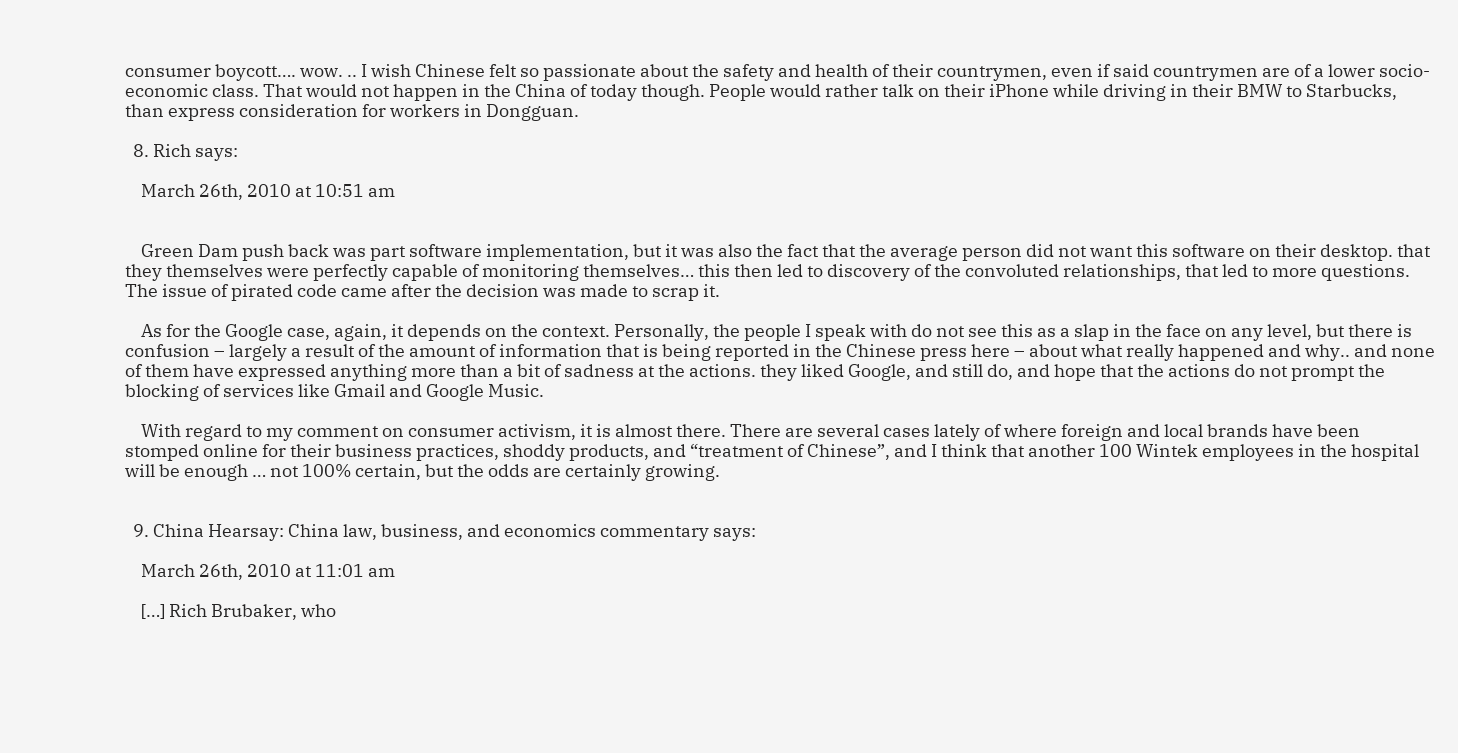consumer boycott…. wow. .. I wish Chinese felt so passionate about the safety and health of their countrymen, even if said countrymen are of a lower socio-economic class. That would not happen in the China of today though. People would rather talk on their iPhone while driving in their BMW to Starbucks, than express consideration for workers in Dongguan.

  8. Rich says:

    March 26th, 2010 at 10:51 am


    Green Dam push back was part software implementation, but it was also the fact that the average person did not want this software on their desktop. that they themselves were perfectly capable of monitoring themselves… this then led to discovery of the convoluted relationships, that led to more questions. The issue of pirated code came after the decision was made to scrap it.

    As for the Google case, again, it depends on the context. Personally, the people I speak with do not see this as a slap in the face on any level, but there is confusion – largely a result of the amount of information that is being reported in the Chinese press here – about what really happened and why.. and none of them have expressed anything more than a bit of sadness at the actions. they liked Google, and still do, and hope that the actions do not prompt the blocking of services like Gmail and Google Music.

    With regard to my comment on consumer activism, it is almost there. There are several cases lately of where foreign and local brands have been stomped online for their business practices, shoddy products, and “treatment of Chinese”, and I think that another 100 Wintek employees in the hospital will be enough … not 100% certain, but the odds are certainly growing.


  9. China Hearsay: China law, business, and economics commentary says:

    March 26th, 2010 at 11:01 am

    […] Rich Brubaker, who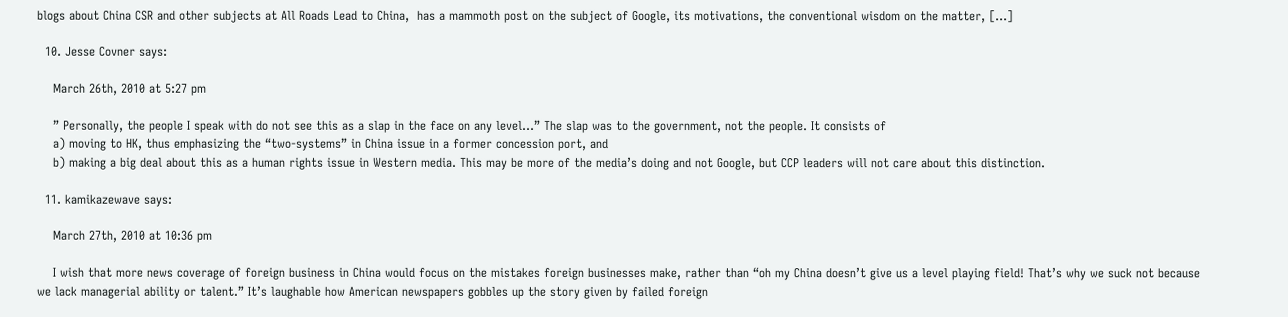blogs about China CSR and other subjects at All Roads Lead to China,  has a mammoth post on the subject of Google, its motivations, the conventional wisdom on the matter, […]

  10. Jesse Covner says:

    March 26th, 2010 at 5:27 pm

    ” Personally, the people I speak with do not see this as a slap in the face on any level…” The slap was to the government, not the people. It consists of
    a) moving to HK, thus emphasizing the “two-systems” in China issue in a former concession port, and
    b) making a big deal about this as a human rights issue in Western media. This may be more of the media’s doing and not Google, but CCP leaders will not care about this distinction.

  11. kamikazewave says:

    March 27th, 2010 at 10:36 pm

    I wish that more news coverage of foreign business in China would focus on the mistakes foreign businesses make, rather than “oh my China doesn’t give us a level playing field! That’s why we suck not because we lack managerial ability or talent.” It’s laughable how American newspapers gobbles up the story given by failed foreign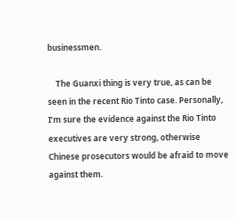businessmen.

    The Guanxi thing is very true, as can be seen in the recent Rio Tinto case. Personally, I’m sure the evidence against the Rio Tinto executives are very strong, otherwise Chinese prosecutors would be afraid to move against them.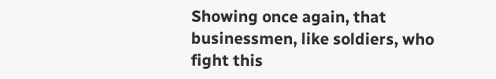Showing once again, that businessmen, like soldiers, who fight this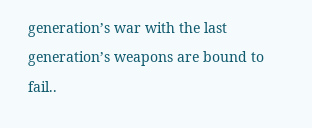generation’s war with the last generation’s weapons are bound to fail..